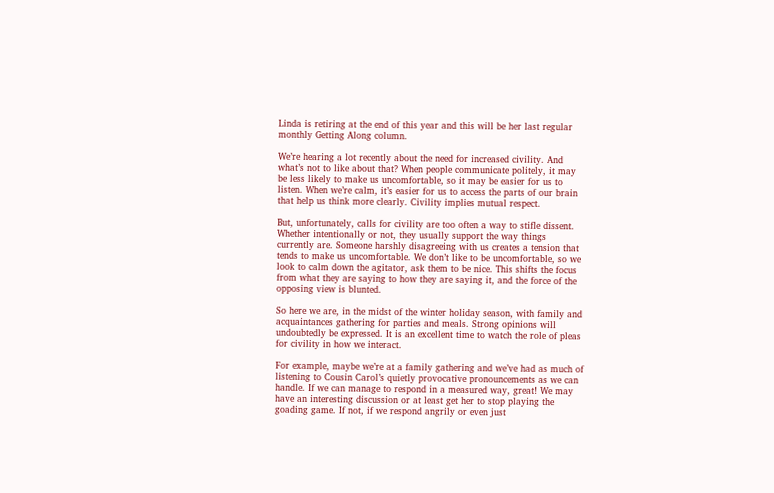Linda is retiring at the end of this year and this will be her last regular monthly Getting Along column.

We’re hearing a lot recently about the need for increased civility. And what’s not to like about that? When people communicate politely, it may be less likely to make us uncomfortable, so it may be easier for us to listen. When we’re calm, it’s easier for us to access the parts of our brain that help us think more clearly. Civility implies mutual respect.

But, unfortunately, calls for civility are too often a way to stifle dissent. Whether intentionally or not, they usually support the way things currently are. Someone harshly disagreeing with us creates a tension that tends to make us uncomfortable. We don’t like to be uncomfortable, so we look to calm down the agitator, ask them to be nice. This shifts the focus from what they are saying to how they are saying it, and the force of the opposing view is blunted.

So here we are, in the midst of the winter holiday season, with family and acquaintances gathering for parties and meals. Strong opinions will undoubtedly be expressed. It is an excellent time to watch the role of pleas for civility in how we interact.

For example, maybe we’re at a family gathering and we’ve had as much of listening to Cousin Carol’s quietly provocative pronouncements as we can handle. If we can manage to respond in a measured way, great! We may have an interesting discussion or at least get her to stop playing the goading game. If not, if we respond angrily or even just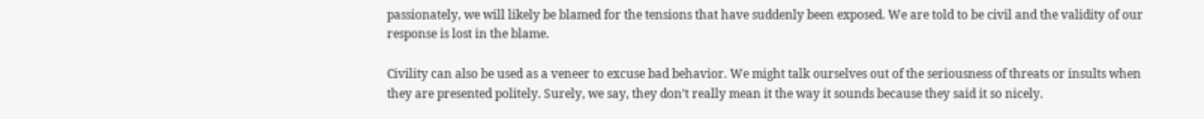passionately, we will likely be blamed for the tensions that have suddenly been exposed. We are told to be civil and the validity of our response is lost in the blame.

Civility can also be used as a veneer to excuse bad behavior. We might talk ourselves out of the seriousness of threats or insults when they are presented politely. Surely, we say, they don’t really mean it the way it sounds because they said it so nicely.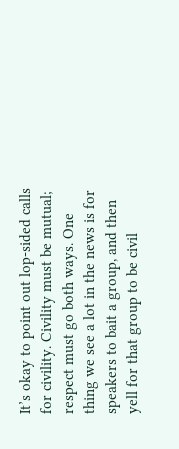It’s okay to point out lop-sided calls for civility. Civility must be mutual; respect must go both ways. One thing we see a lot in the news is for speakers to bait a group, and then yell for that group to be civil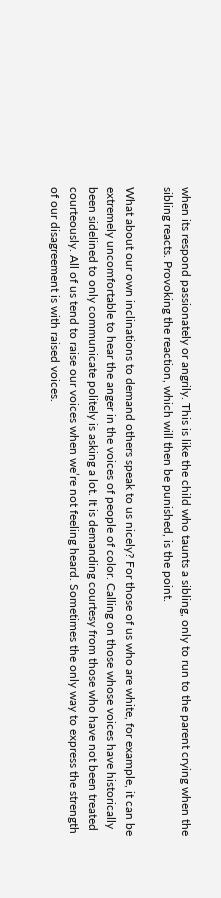when its respond passionately or angrily. This is like the child who taunts a sibling, only to run to the parent crying when the sibling reacts. Provoking the reaction, which will then be punished, is the point.

What about our own inclinations to demand others speak to us nicely? For those of us who are white, for example, it can be extremely uncomfortable to hear the anger in the voices of people of color. Calling on those whose voices have historically been sidelined to only communicate politely is asking a lot. It is demanding courtesy from those who have not been treated courteously. All of us tend to raise our voices when we’re not feeling heard. Sometimes the only way to express the strength of our disagreement is with raised voices.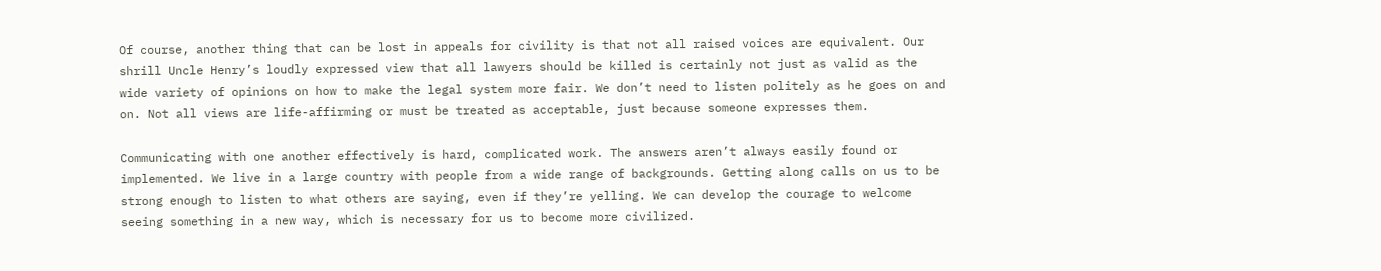Of course, another thing that can be lost in appeals for civility is that not all raised voices are equivalent. Our shrill Uncle Henry’s loudly expressed view that all lawyers should be killed is certainly not just as valid as the wide variety of opinions on how to make the legal system more fair. We don’t need to listen politely as he goes on and on. Not all views are life-affirming or must be treated as acceptable, just because someone expresses them.

Communicating with one another effectively is hard, complicated work. The answers aren’t always easily found or implemented. We live in a large country with people from a wide range of backgrounds. Getting along calls on us to be strong enough to listen to what others are saying, even if they’re yelling. We can develop the courage to welcome seeing something in a new way, which is necessary for us to become more civilized.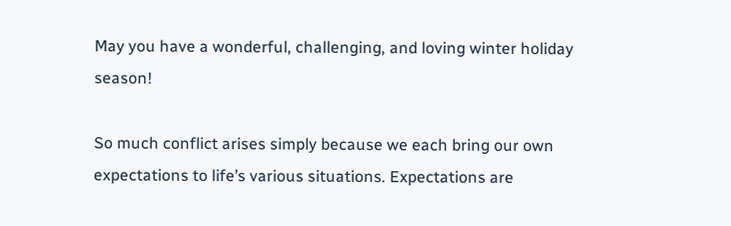May you have a wonderful, challenging, and loving winter holiday season!

So much conflict arises simply because we each bring our own expectations to life’s various situations. Expectations are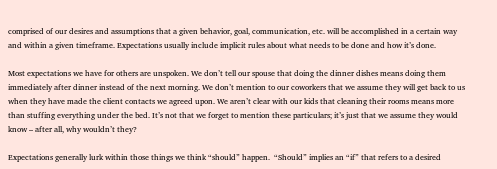comprised of our desires and assumptions that a given behavior, goal, communication, etc. will be accomplished in a certain way and within a given timeframe. Expectations usually include implicit rules about what needs to be done and how it’s done.

Most expectations we have for others are unspoken. We don’t tell our spouse that doing the dinner dishes means doing them immediately after dinner instead of the next morning. We don’t mention to our coworkers that we assume they will get back to us when they have made the client contacts we agreed upon. We aren’t clear with our kids that cleaning their rooms means more than stuffing everything under the bed. It’s not that we forget to mention these particulars; it’s just that we assume they would know – after all, why wouldn’t they?

Expectations generally lurk within those things we think “should” happen.  “Should” implies an “if” that refers to a desired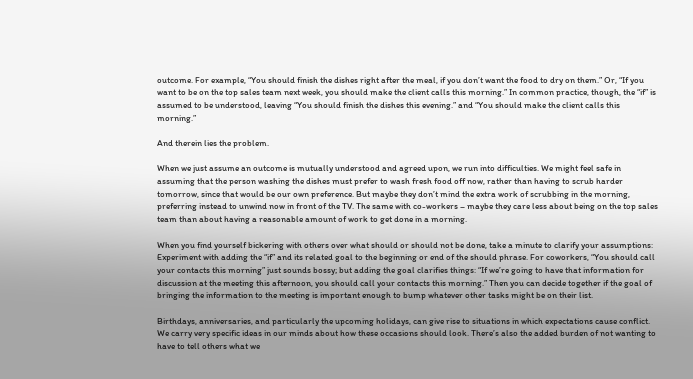outcome. For example, “You should finish the dishes right after the meal, if you don’t want the food to dry on them.” Or, “If you want to be on the top sales team next week, you should make the client calls this morning.” In common practice, though, the “if” is assumed to be understood, leaving “You should finish the dishes this evening.” and “You should make the client calls this morning.”

And therein lies the problem.

When we just assume an outcome is mutually understood and agreed upon, we run into difficulties. We might feel safe in assuming that the person washing the dishes must prefer to wash fresh food off now, rather than having to scrub harder tomorrow, since that would be our own preference. But maybe they don’t mind the extra work of scrubbing in the morning, preferring instead to unwind now in front of the TV. The same with co-workers – maybe they care less about being on the top sales team than about having a reasonable amount of work to get done in a morning.

When you find yourself bickering with others over what should or should not be done, take a minute to clarify your assumptions: Experiment with adding the “if” and its related goal to the beginning or end of the should phrase. For coworkers, “You should call your contacts this morning” just sounds bossy; but adding the goal clarifies things: “If we’re going to have that information for discussion at the meeting this afternoon, you should call your contacts this morning.” Then you can decide together if the goal of bringing the information to the meeting is important enough to bump whatever other tasks might be on their list.

Birthdays, anniversaries, and particularly the upcoming holidays, can give rise to situations in which expectations cause conflict. We carry very specific ideas in our minds about how these occasions should look. There’s also the added burden of not wanting to have to tell others what we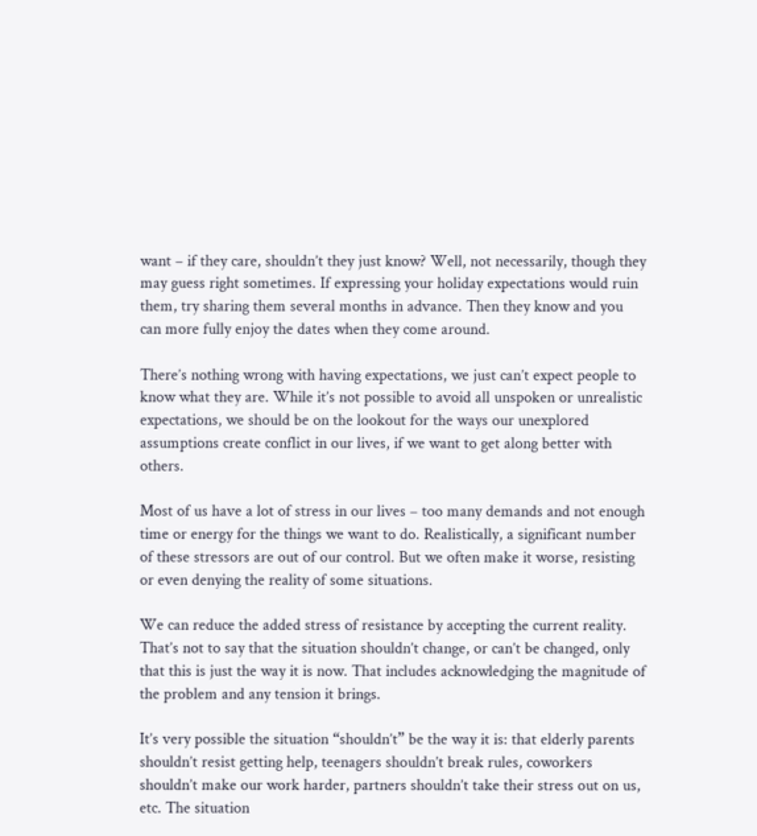want – if they care, shouldn’t they just know? Well, not necessarily, though they may guess right sometimes. If expressing your holiday expectations would ruin them, try sharing them several months in advance. Then they know and you can more fully enjoy the dates when they come around.

There’s nothing wrong with having expectations, we just can’t expect people to know what they are. While it’s not possible to avoid all unspoken or unrealistic expectations, we should be on the lookout for the ways our unexplored assumptions create conflict in our lives, if we want to get along better with others.

Most of us have a lot of stress in our lives – too many demands and not enough time or energy for the things we want to do. Realistically, a significant number of these stressors are out of our control. But we often make it worse, resisting or even denying the reality of some situations.

We can reduce the added stress of resistance by accepting the current reality. That’s not to say that the situation shouldn’t change, or can’t be changed, only that this is just the way it is now. That includes acknowledging the magnitude of the problem and any tension it brings.

It’s very possible the situation “shouldn’t” be the way it is: that elderly parents shouldn’t resist getting help, teenagers shouldn’t break rules, coworkers shouldn’t make our work harder, partners shouldn’t take their stress out on us, etc. The situation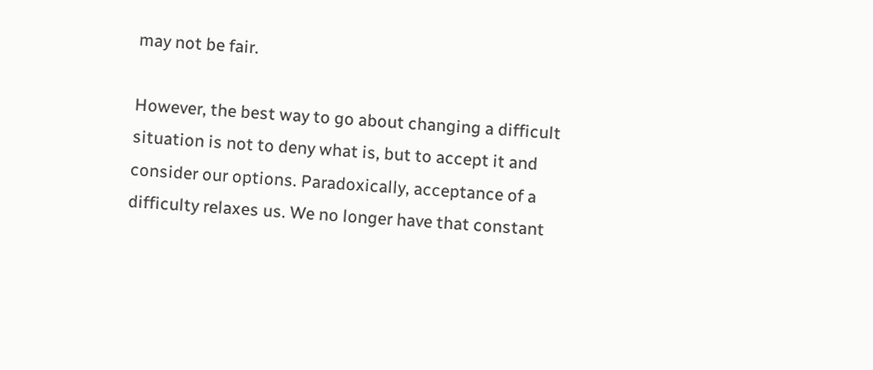may not be fair.

However, the best way to go about changing a difficult situation is not to deny what is, but to accept it and consider our options. Paradoxically, acceptance of a difficulty relaxes us. We no longer have that constant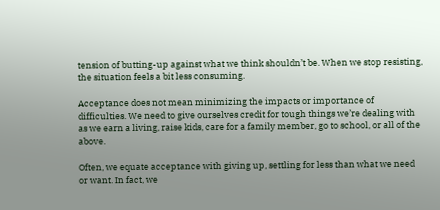tension of butting-up against what we think shouldn’t be. When we stop resisting, the situation feels a bit less consuming.

Acceptance does not mean minimizing the impacts or importance of difficulties. We need to give ourselves credit for tough things we’re dealing with as we earn a living, raise kids, care for a family member, go to school, or all of the above.

Often, we equate acceptance with giving up, settling for less than what we need or want. In fact, we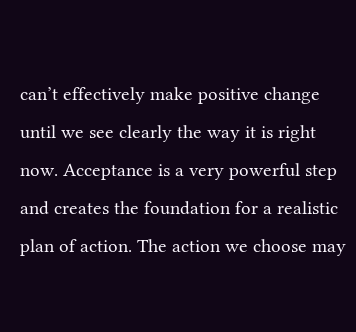can’t effectively make positive change until we see clearly the way it is right now. Acceptance is a very powerful step and creates the foundation for a realistic plan of action. The action we choose may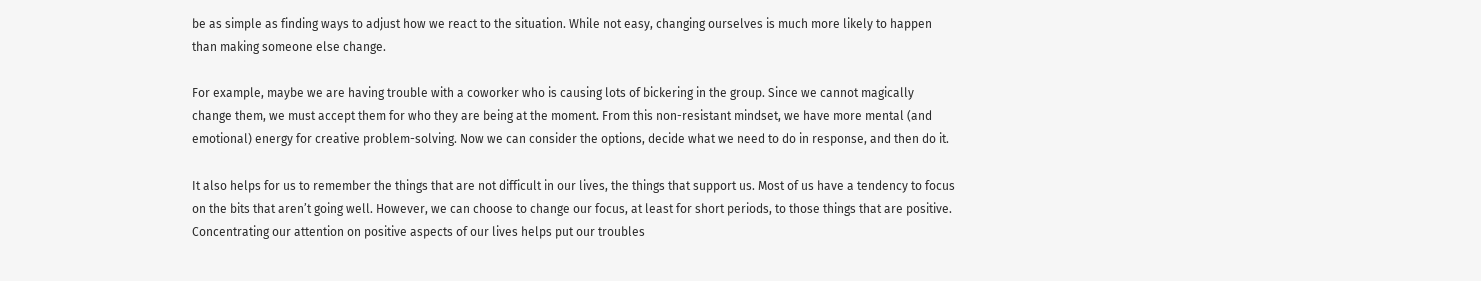be as simple as finding ways to adjust how we react to the situation. While not easy, changing ourselves is much more likely to happen than making someone else change.

For example, maybe we are having trouble with a coworker who is causing lots of bickering in the group. Since we cannot magically change them, we must accept them for who they are being at the moment. From this non-resistant mindset, we have more mental (and emotional) energy for creative problem-solving. Now we can consider the options, decide what we need to do in response, and then do it.

It also helps for us to remember the things that are not difficult in our lives, the things that support us. Most of us have a tendency to focus on the bits that aren’t going well. However, we can choose to change our focus, at least for short periods, to those things that are positive. Concentrating our attention on positive aspects of our lives helps put our troubles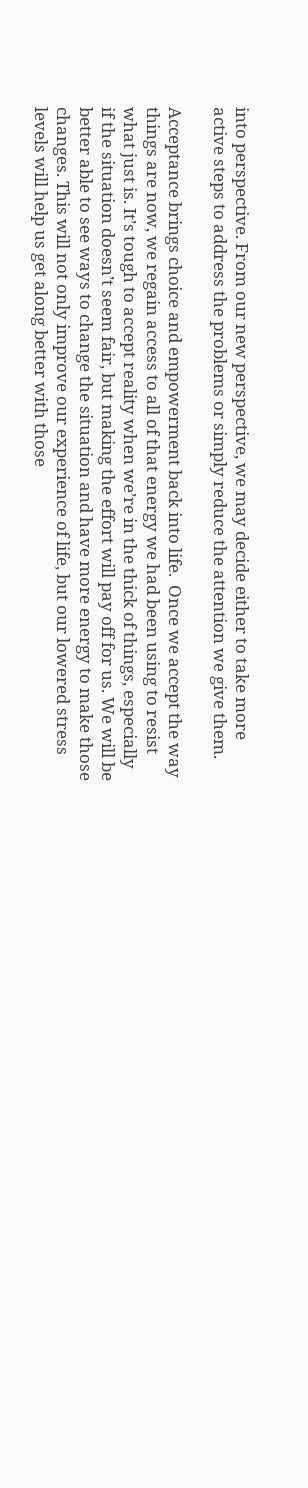into perspective. From our new perspective, we may decide either to take more active steps to address the problems or simply reduce the attention we give them.

Acceptance brings choice and empowerment back into life.  Once we accept the way things are now, we regain access to all of that energy we had been using to resist what just is. It’s tough to accept reality when we’re in the thick of things, especially if the situation doesn’t seem fair, but making the effort will pay off for us. We will be better able to see ways to change the situation and have more energy to make those changes. This will not only improve our experience of life, but our lowered stress levels will help us get along better with those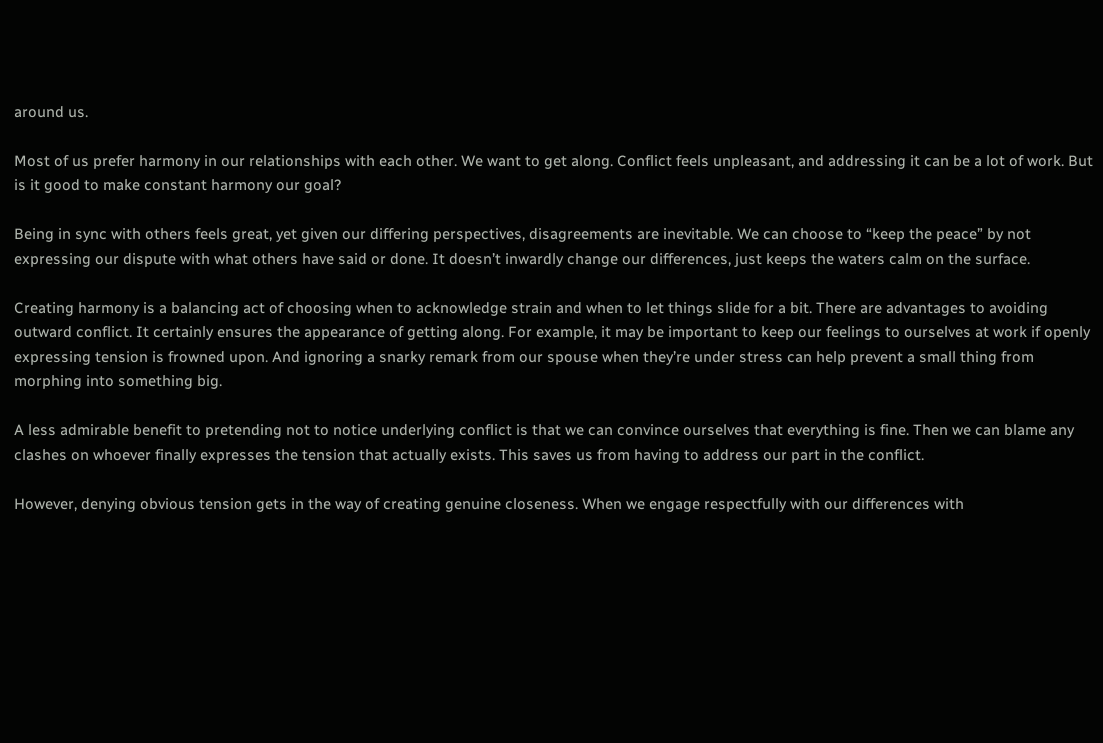around us.

Most of us prefer harmony in our relationships with each other. We want to get along. Conflict feels unpleasant, and addressing it can be a lot of work. But is it good to make constant harmony our goal?

Being in sync with others feels great, yet given our differing perspectives, disagreements are inevitable. We can choose to “keep the peace” by not expressing our dispute with what others have said or done. It doesn’t inwardly change our differences, just keeps the waters calm on the surface.

Creating harmony is a balancing act of choosing when to acknowledge strain and when to let things slide for a bit. There are advantages to avoiding outward conflict. It certainly ensures the appearance of getting along. For example, it may be important to keep our feelings to ourselves at work if openly expressing tension is frowned upon. And ignoring a snarky remark from our spouse when they’re under stress can help prevent a small thing from morphing into something big.

A less admirable benefit to pretending not to notice underlying conflict is that we can convince ourselves that everything is fine. Then we can blame any clashes on whoever finally expresses the tension that actually exists. This saves us from having to address our part in the conflict.

However, denying obvious tension gets in the way of creating genuine closeness. When we engage respectfully with our differences with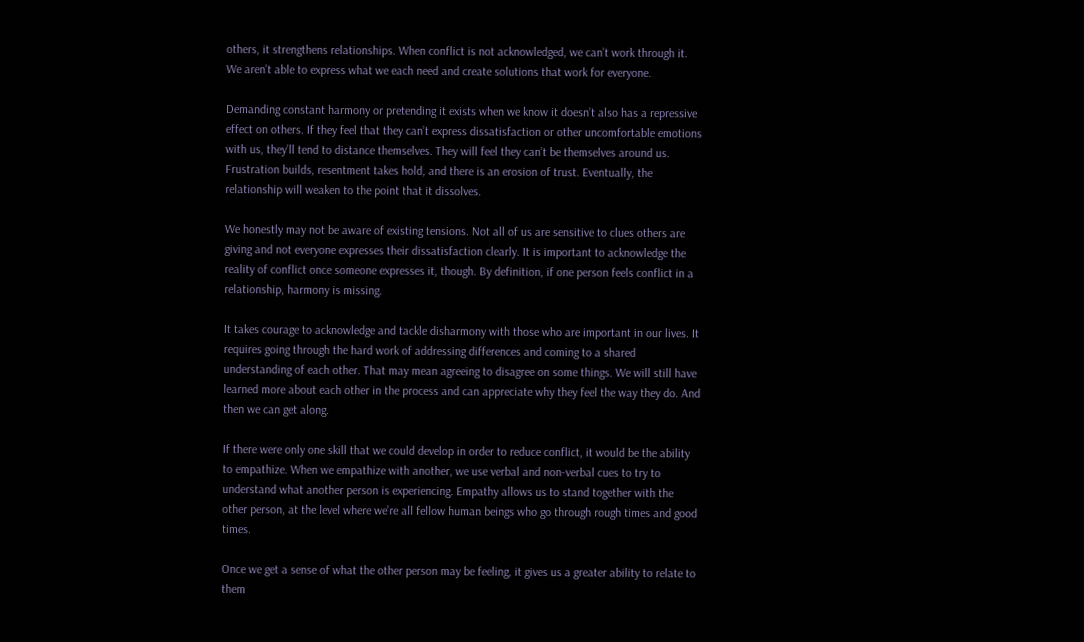others, it strengthens relationships. When conflict is not acknowledged, we can’t work through it. We aren’t able to express what we each need and create solutions that work for everyone.

Demanding constant harmony or pretending it exists when we know it doesn’t also has a repressive effect on others. If they feel that they can’t express dissatisfaction or other uncomfortable emotions with us, they’ll tend to distance themselves. They will feel they can’t be themselves around us. Frustration builds, resentment takes hold, and there is an erosion of trust. Eventually, the relationship will weaken to the point that it dissolves.

We honestly may not be aware of existing tensions. Not all of us are sensitive to clues others are giving and not everyone expresses their dissatisfaction clearly. It is important to acknowledge the reality of conflict once someone expresses it, though. By definition, if one person feels conflict in a relationship, harmony is missing.

It takes courage to acknowledge and tackle disharmony with those who are important in our lives. It requires going through the hard work of addressing differences and coming to a shared understanding of each other. That may mean agreeing to disagree on some things. We will still have learned more about each other in the process and can appreciate why they feel the way they do. And then we can get along.

If there were only one skill that we could develop in order to reduce conflict, it would be the ability to empathize. When we empathize with another, we use verbal and non-verbal cues to try to understand what another person is experiencing. Empathy allows us to stand together with the other person, at the level where we’re all fellow human beings who go through rough times and good times.

Once we get a sense of what the other person may be feeling, it gives us a greater ability to relate to them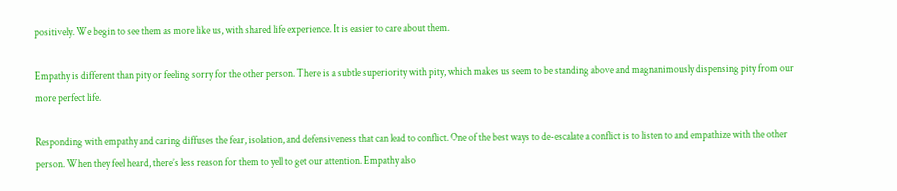positively. We begin to see them as more like us, with shared life experience. It is easier to care about them.

Empathy is different than pity or feeling sorry for the other person. There is a subtle superiority with pity, which makes us seem to be standing above and magnanimously dispensing pity from our more perfect life.

Responding with empathy and caring diffuses the fear, isolation, and defensiveness that can lead to conflict. One of the best ways to de-escalate a conflict is to listen to and empathize with the other person. When they feel heard, there’s less reason for them to yell to get our attention. Empathy also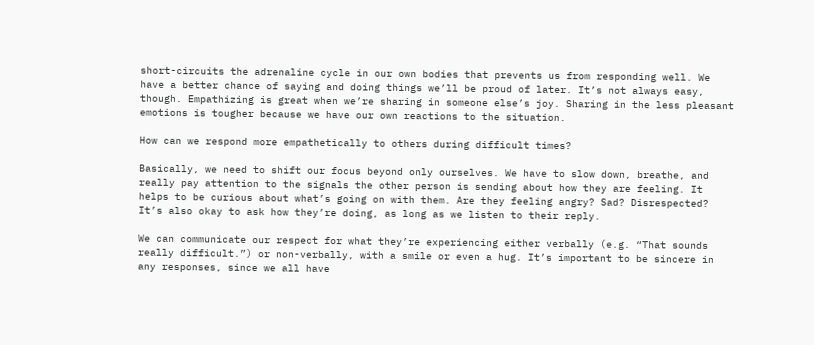short-circuits the adrenaline cycle in our own bodies that prevents us from responding well. We have a better chance of saying and doing things we’ll be proud of later. It’s not always easy, though. Empathizing is great when we’re sharing in someone else’s joy. Sharing in the less pleasant emotions is tougher because we have our own reactions to the situation.

How can we respond more empathetically to others during difficult times?

Basically, we need to shift our focus beyond only ourselves. We have to slow down, breathe, and really pay attention to the signals the other person is sending about how they are feeling. It helps to be curious about what’s going on with them. Are they feeling angry? Sad? Disrespected? It’s also okay to ask how they’re doing, as long as we listen to their reply.

We can communicate our respect for what they’re experiencing either verbally (e.g. “That sounds really difficult.”) or non-verbally, with a smile or even a hug. It’s important to be sincere in any responses, since we all have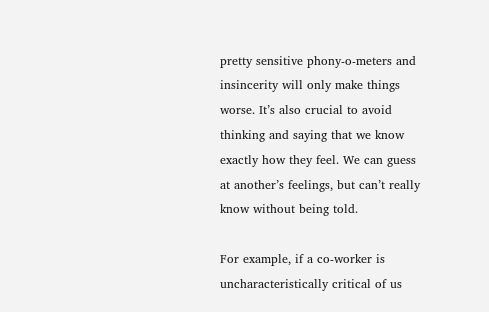pretty sensitive phony-o-meters and insincerity will only make things worse. It’s also crucial to avoid thinking and saying that we know exactly how they feel. We can guess at another’s feelings, but can’t really know without being told.

For example, if a co-worker is uncharacteristically critical of us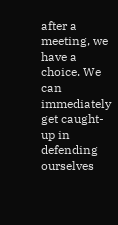after a meeting, we have a choice. We can immediately get caught-up in defending ourselves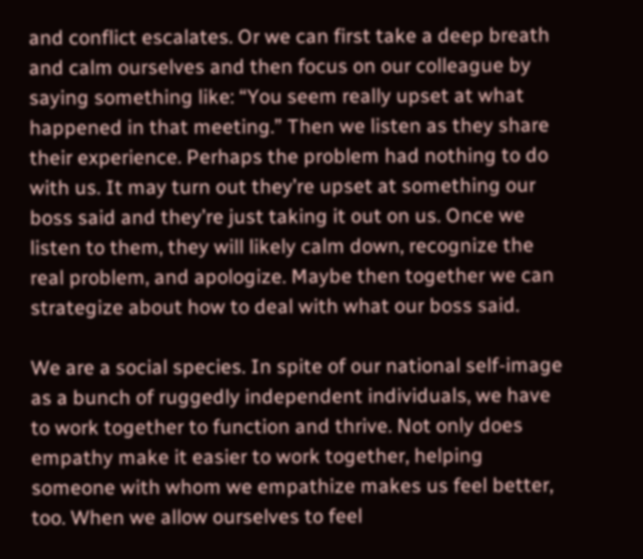and conflict escalates. Or we can first take a deep breath and calm ourselves and then focus on our colleague by saying something like: “You seem really upset at what happened in that meeting.” Then we listen as they share their experience. Perhaps the problem had nothing to do with us. It may turn out they’re upset at something our boss said and they’re just taking it out on us. Once we listen to them, they will likely calm down, recognize the real problem, and apologize. Maybe then together we can strategize about how to deal with what our boss said.

We are a social species. In spite of our national self-image as a bunch of ruggedly independent individuals, we have to work together to function and thrive. Not only does empathy make it easier to work together, helping someone with whom we empathize makes us feel better, too. When we allow ourselves to feel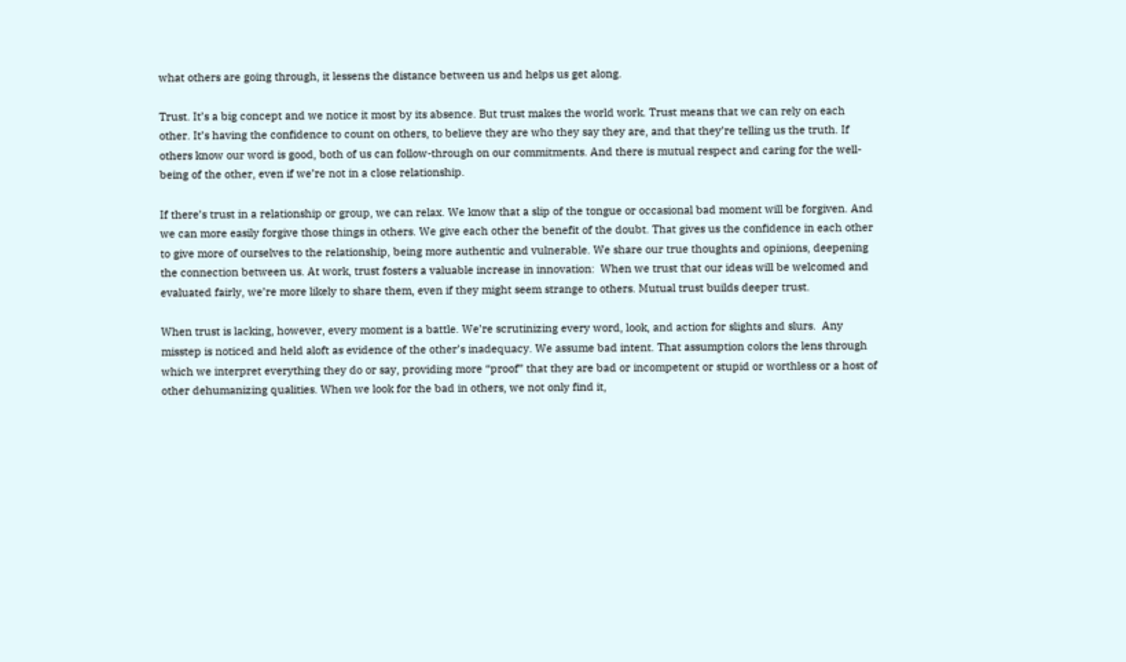what others are going through, it lessens the distance between us and helps us get along.

Trust. It’s a big concept and we notice it most by its absence. But trust makes the world work. Trust means that we can rely on each other. It’s having the confidence to count on others, to believe they are who they say they are, and that they’re telling us the truth. If others know our word is good, both of us can follow-through on our commitments. And there is mutual respect and caring for the well-being of the other, even if we’re not in a close relationship.

If there’s trust in a relationship or group, we can relax. We know that a slip of the tongue or occasional bad moment will be forgiven. And we can more easily forgive those things in others. We give each other the benefit of the doubt. That gives us the confidence in each other to give more of ourselves to the relationship, being more authentic and vulnerable. We share our true thoughts and opinions, deepening the connection between us. At work, trust fosters a valuable increase in innovation:  When we trust that our ideas will be welcomed and evaluated fairly, we’re more likely to share them, even if they might seem strange to others. Mutual trust builds deeper trust.

When trust is lacking, however, every moment is a battle. We’re scrutinizing every word, look, and action for slights and slurs.  Any misstep is noticed and held aloft as evidence of the other’s inadequacy. We assume bad intent. That assumption colors the lens through which we interpret everything they do or say, providing more “proof” that they are bad or incompetent or stupid or worthless or a host of other dehumanizing qualities. When we look for the bad in others, we not only find it,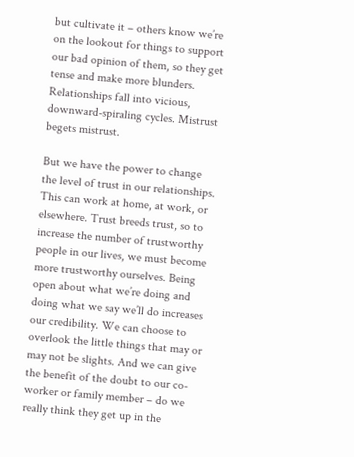but cultivate it – others know we’re on the lookout for things to support our bad opinion of them, so they get tense and make more blunders. Relationships fall into vicious, downward-spiraling cycles. Mistrust begets mistrust.

But we have the power to change the level of trust in our relationships. This can work at home, at work, or elsewhere. Trust breeds trust, so to increase the number of trustworthy people in our lives, we must become more trustworthy ourselves. Being open about what we’re doing and doing what we say we’ll do increases our credibility. We can choose to overlook the little things that may or may not be slights. And we can give the benefit of the doubt to our co-worker or family member – do we really think they get up in the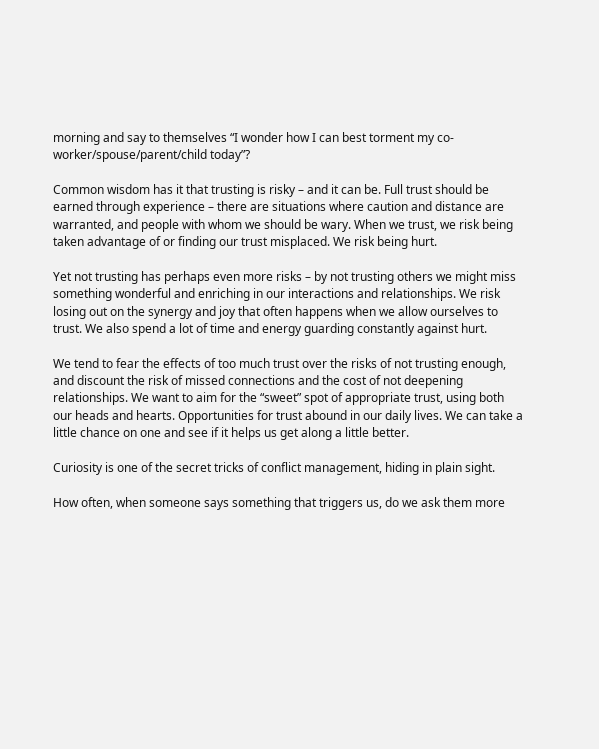morning and say to themselves “I wonder how I can best torment my co-worker/spouse/parent/child today”?

Common wisdom has it that trusting is risky – and it can be. Full trust should be earned through experience – there are situations where caution and distance are warranted, and people with whom we should be wary. When we trust, we risk being taken advantage of or finding our trust misplaced. We risk being hurt.

Yet not trusting has perhaps even more risks – by not trusting others we might miss something wonderful and enriching in our interactions and relationships. We risk losing out on the synergy and joy that often happens when we allow ourselves to trust. We also spend a lot of time and energy guarding constantly against hurt.

We tend to fear the effects of too much trust over the risks of not trusting enough, and discount the risk of missed connections and the cost of not deepening relationships. We want to aim for the “sweet” spot of appropriate trust, using both our heads and hearts. Opportunities for trust abound in our daily lives. We can take a little chance on one and see if it helps us get along a little better.

Curiosity is one of the secret tricks of conflict management, hiding in plain sight.

How often, when someone says something that triggers us, do we ask them more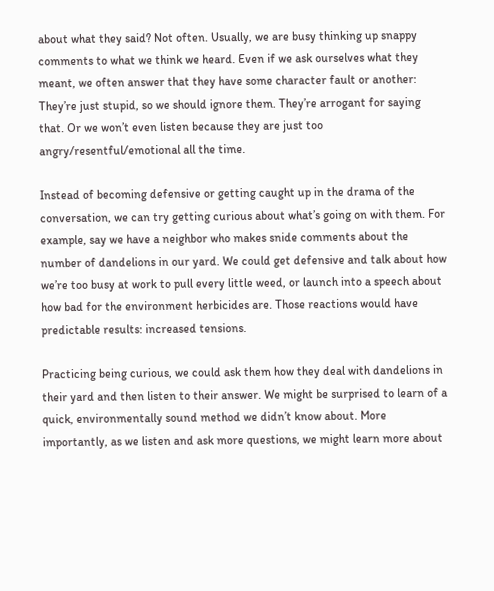about what they said? Not often. Usually, we are busy thinking up snappy comments to what we think we heard. Even if we ask ourselves what they meant, we often answer that they have some character fault or another: They’re just stupid, so we should ignore them. They’re arrogant for saying that. Or we won’t even listen because they are just too angry/resentful/emotional all the time.

Instead of becoming defensive or getting caught up in the drama of the conversation, we can try getting curious about what’s going on with them. For example, say we have a neighbor who makes snide comments about the number of dandelions in our yard. We could get defensive and talk about how we’re too busy at work to pull every little weed, or launch into a speech about how bad for the environment herbicides are. Those reactions would have predictable results: increased tensions.

Practicing being curious, we could ask them how they deal with dandelions in their yard and then listen to their answer. We might be surprised to learn of a quick, environmentally sound method we didn’t know about. More importantly, as we listen and ask more questions, we might learn more about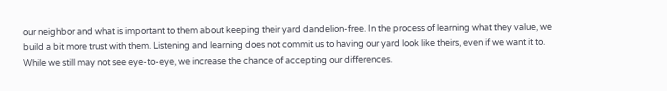our neighbor and what is important to them about keeping their yard dandelion-free. In the process of learning what they value, we build a bit more trust with them. Listening and learning does not commit us to having our yard look like theirs, even if we want it to. While we still may not see eye-to-eye, we increase the chance of accepting our differences.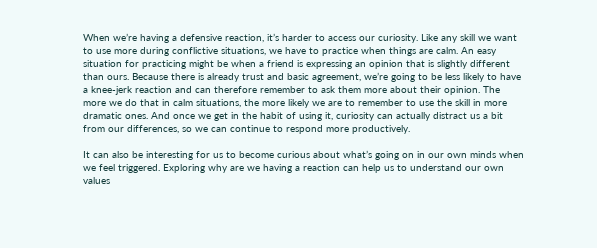When we’re having a defensive reaction, it’s harder to access our curiosity. Like any skill we want to use more during conflictive situations, we have to practice when things are calm. An easy situation for practicing might be when a friend is expressing an opinion that is slightly different than ours. Because there is already trust and basic agreement, we’re going to be less likely to have a knee-jerk reaction and can therefore remember to ask them more about their opinion. The more we do that in calm situations, the more likely we are to remember to use the skill in more dramatic ones. And once we get in the habit of using it, curiosity can actually distract us a bit from our differences, so we can continue to respond more productively.

It can also be interesting for us to become curious about what’s going on in our own minds when we feel triggered. Exploring why are we having a reaction can help us to understand our own values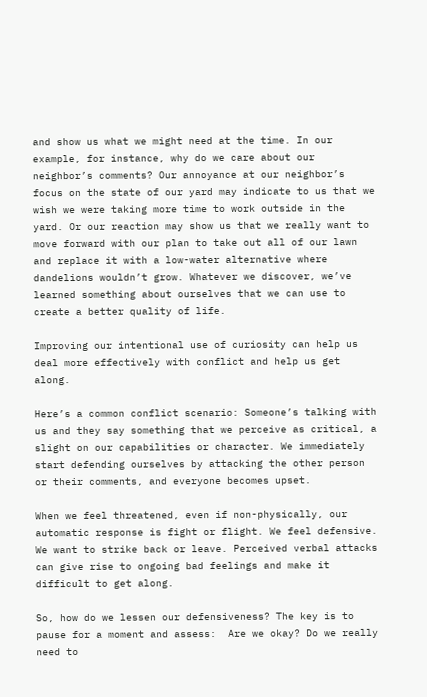and show us what we might need at the time. In our example, for instance, why do we care about our neighbor’s comments? Our annoyance at our neighbor’s focus on the state of our yard may indicate to us that we wish we were taking more time to work outside in the yard. Or our reaction may show us that we really want to move forward with our plan to take out all of our lawn and replace it with a low-water alternative where dandelions wouldn’t grow. Whatever we discover, we’ve learned something about ourselves that we can use to create a better quality of life.

Improving our intentional use of curiosity can help us deal more effectively with conflict and help us get along.

Here’s a common conflict scenario: Someone’s talking with us and they say something that we perceive as critical, a slight on our capabilities or character. We immediately start defending ourselves by attacking the other person or their comments, and everyone becomes upset.

When we feel threatened, even if non-physically, our automatic response is fight or flight. We feel defensive. We want to strike back or leave. Perceived verbal attacks can give rise to ongoing bad feelings and make it difficult to get along.

So, how do we lessen our defensiveness? The key is to pause for a moment and assess:  Are we okay? Do we really need to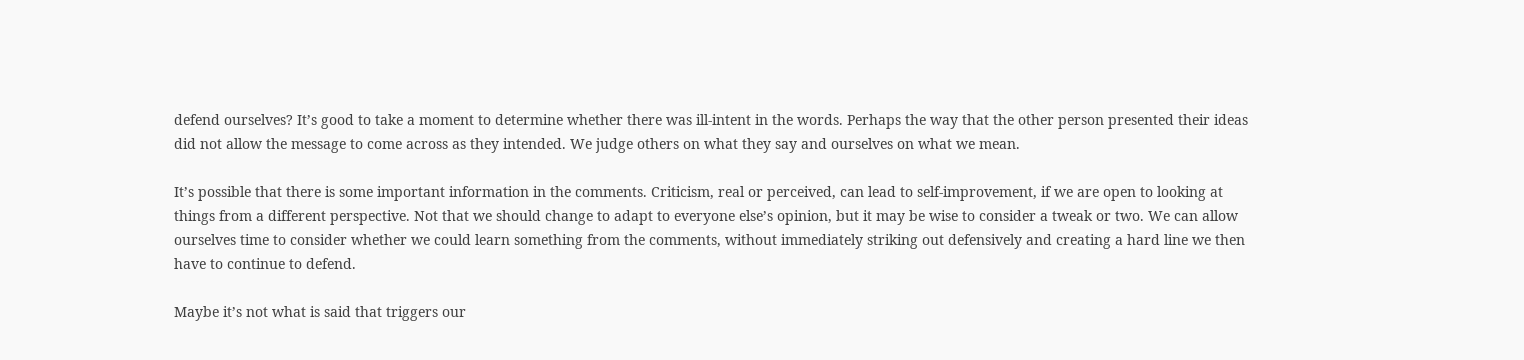defend ourselves? It’s good to take a moment to determine whether there was ill-intent in the words. Perhaps the way that the other person presented their ideas did not allow the message to come across as they intended. We judge others on what they say and ourselves on what we mean.

It’s possible that there is some important information in the comments. Criticism, real or perceived, can lead to self-improvement, if we are open to looking at things from a different perspective. Not that we should change to adapt to everyone else’s opinion, but it may be wise to consider a tweak or two. We can allow ourselves time to consider whether we could learn something from the comments, without immediately striking out defensively and creating a hard line we then have to continue to defend.

Maybe it’s not what is said that triggers our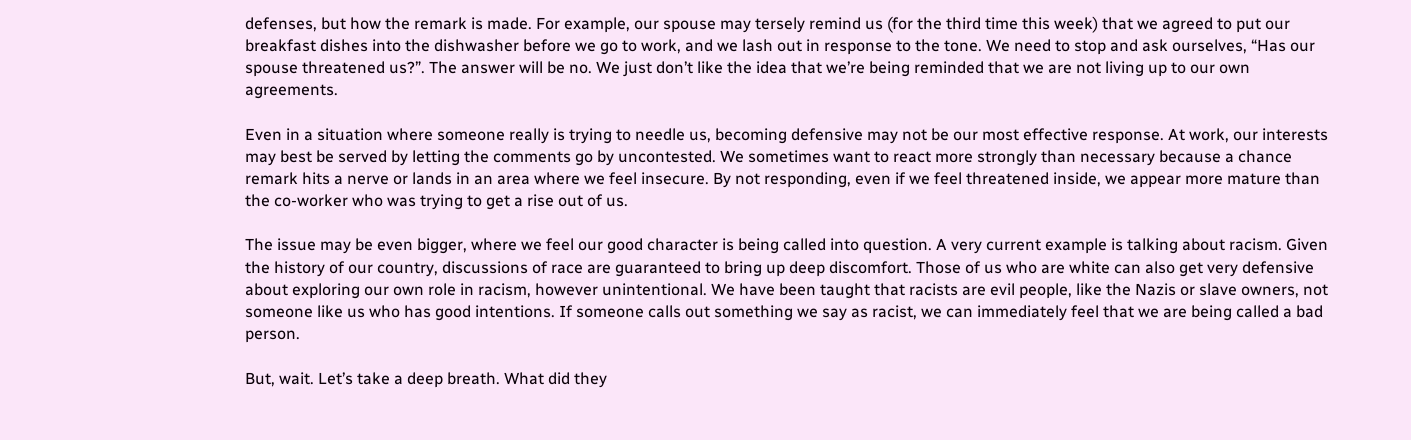defenses, but how the remark is made. For example, our spouse may tersely remind us (for the third time this week) that we agreed to put our breakfast dishes into the dishwasher before we go to work, and we lash out in response to the tone. We need to stop and ask ourselves, “Has our spouse threatened us?”. The answer will be no. We just don’t like the idea that we’re being reminded that we are not living up to our own agreements.

Even in a situation where someone really is trying to needle us, becoming defensive may not be our most effective response. At work, our interests may best be served by letting the comments go by uncontested. We sometimes want to react more strongly than necessary because a chance remark hits a nerve or lands in an area where we feel insecure. By not responding, even if we feel threatened inside, we appear more mature than the co-worker who was trying to get a rise out of us.

The issue may be even bigger, where we feel our good character is being called into question. A very current example is talking about racism. Given the history of our country, discussions of race are guaranteed to bring up deep discomfort. Those of us who are white can also get very defensive about exploring our own role in racism, however unintentional. We have been taught that racists are evil people, like the Nazis or slave owners, not someone like us who has good intentions. If someone calls out something we say as racist, we can immediately feel that we are being called a bad person.

But, wait. Let’s take a deep breath. What did they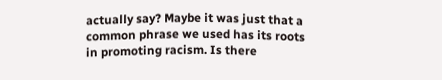actually say? Maybe it was just that a common phrase we used has its roots in promoting racism. Is there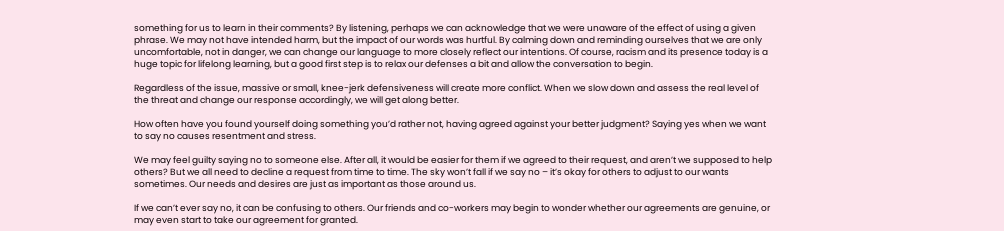something for us to learn in their comments? By listening, perhaps we can acknowledge that we were unaware of the effect of using a given phrase. We may not have intended harm, but the impact of our words was hurtful. By calming down and reminding ourselves that we are only uncomfortable, not in danger, we can change our language to more closely reflect our intentions. Of course, racism and its presence today is a huge topic for lifelong learning, but a good first step is to relax our defenses a bit and allow the conversation to begin.

Regardless of the issue, massive or small, knee-jerk defensiveness will create more conflict. When we slow down and assess the real level of the threat and change our response accordingly, we will get along better.

How often have you found yourself doing something you’d rather not, having agreed against your better judgment? Saying yes when we want to say no causes resentment and stress.

We may feel guilty saying no to someone else. After all, it would be easier for them if we agreed to their request, and aren’t we supposed to help others? But we all need to decline a request from time to time. The sky won’t fall if we say no – it’s okay for others to adjust to our wants sometimes. Our needs and desires are just as important as those around us.

If we can’t ever say no, it can be confusing to others. Our friends and co-workers may begin to wonder whether our agreements are genuine, or may even start to take our agreement for granted.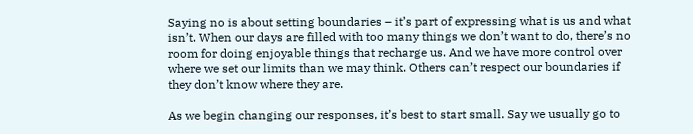Saying no is about setting boundaries – it’s part of expressing what is us and what isn’t. When our days are filled with too many things we don’t want to do, there’s no room for doing enjoyable things that recharge us. And we have more control over where we set our limits than we may think. Others can’t respect our boundaries if they don’t know where they are.

As we begin changing our responses, it’s best to start small. Say we usually go to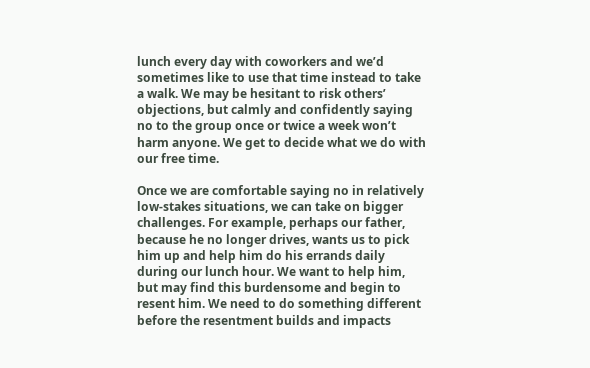lunch every day with coworkers and we’d sometimes like to use that time instead to take a walk. We may be hesitant to risk others’ objections, but calmly and confidently saying no to the group once or twice a week won’t harm anyone. We get to decide what we do with our free time.

Once we are comfortable saying no in relatively low-stakes situations, we can take on bigger challenges. For example, perhaps our father, because he no longer drives, wants us to pick him up and help him do his errands daily during our lunch hour. We want to help him, but may find this burdensome and begin to resent him. We need to do something different before the resentment builds and impacts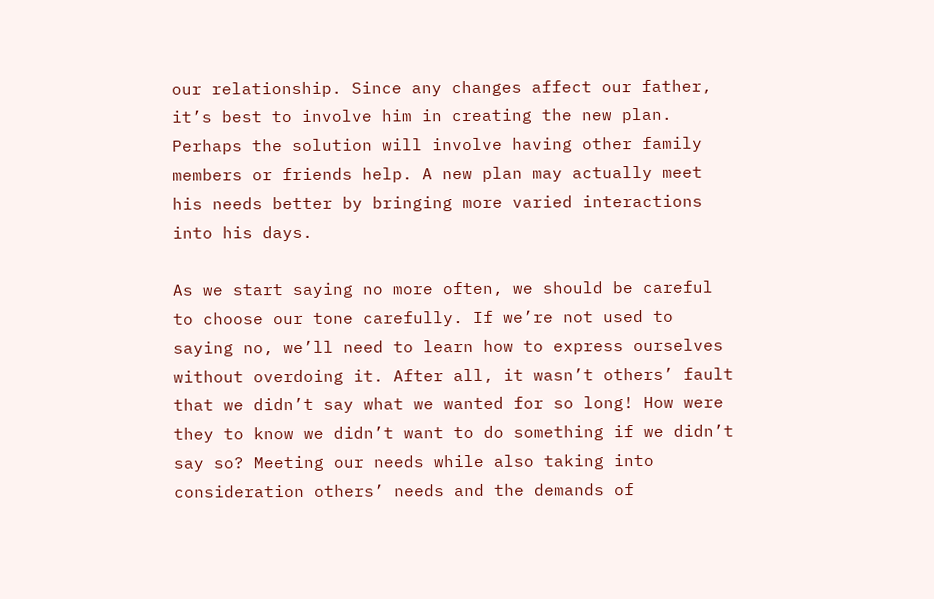our relationship. Since any changes affect our father, it’s best to involve him in creating the new plan. Perhaps the solution will involve having other family members or friends help. A new plan may actually meet his needs better by bringing more varied interactions into his days.

As we start saying no more often, we should be careful to choose our tone carefully. If we’re not used to saying no, we’ll need to learn how to express ourselves without overdoing it. After all, it wasn’t others’ fault that we didn’t say what we wanted for so long! How were they to know we didn’t want to do something if we didn’t say so? Meeting our needs while also taking into consideration others’ needs and the demands of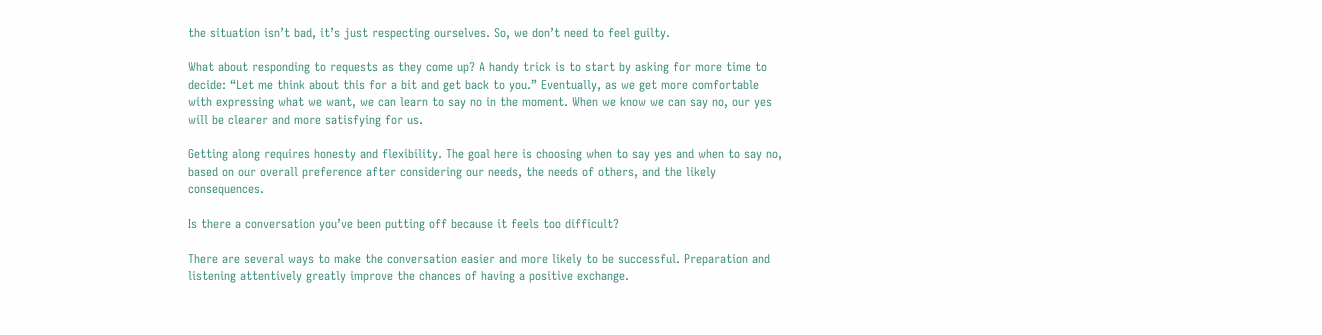the situation isn’t bad, it’s just respecting ourselves. So, we don’t need to feel guilty.

What about responding to requests as they come up? A handy trick is to start by asking for more time to decide: “Let me think about this for a bit and get back to you.” Eventually, as we get more comfortable with expressing what we want, we can learn to say no in the moment. When we know we can say no, our yes will be clearer and more satisfying for us.

Getting along requires honesty and flexibility. The goal here is choosing when to say yes and when to say no, based on our overall preference after considering our needs, the needs of others, and the likely consequences.

Is there a conversation you’ve been putting off because it feels too difficult?

There are several ways to make the conversation easier and more likely to be successful. Preparation and listening attentively greatly improve the chances of having a positive exchange.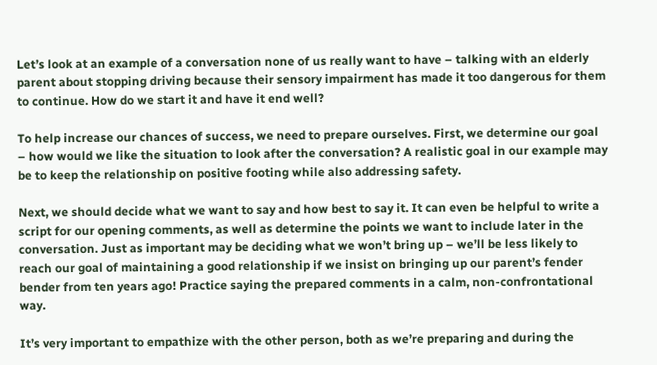Let’s look at an example of a conversation none of us really want to have – talking with an elderly parent about stopping driving because their sensory impairment has made it too dangerous for them to continue. How do we start it and have it end well?

To help increase our chances of success, we need to prepare ourselves. First, we determine our goal – how would we like the situation to look after the conversation? A realistic goal in our example may be to keep the relationship on positive footing while also addressing safety.

Next, we should decide what we want to say and how best to say it. It can even be helpful to write a script for our opening comments, as well as determine the points we want to include later in the conversation. Just as important may be deciding what we won’t bring up – we’ll be less likely to reach our goal of maintaining a good relationship if we insist on bringing up our parent’s fender bender from ten years ago! Practice saying the prepared comments in a calm, non-confrontational way.

It’s very important to empathize with the other person, both as we’re preparing and during the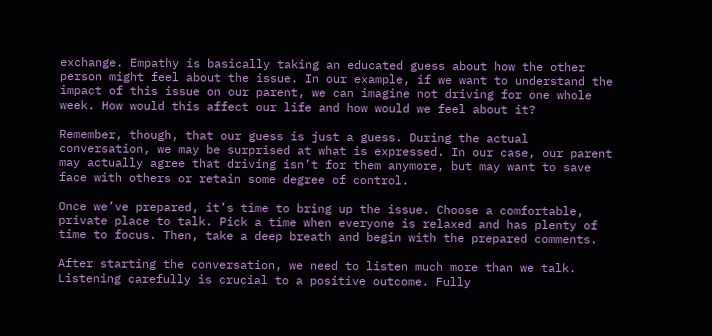exchange. Empathy is basically taking an educated guess about how the other person might feel about the issue. In our example, if we want to understand the impact of this issue on our parent, we can imagine not driving for one whole week. How would this affect our life and how would we feel about it?

Remember, though, that our guess is just a guess. During the actual conversation, we may be surprised at what is expressed. In our case, our parent may actually agree that driving isn’t for them anymore, but may want to save face with others or retain some degree of control.

Once we’ve prepared, it’s time to bring up the issue. Choose a comfortable, private place to talk. Pick a time when everyone is relaxed and has plenty of time to focus. Then, take a deep breath and begin with the prepared comments.

After starting the conversation, we need to listen much more than we talk. Listening carefully is crucial to a positive outcome. Fully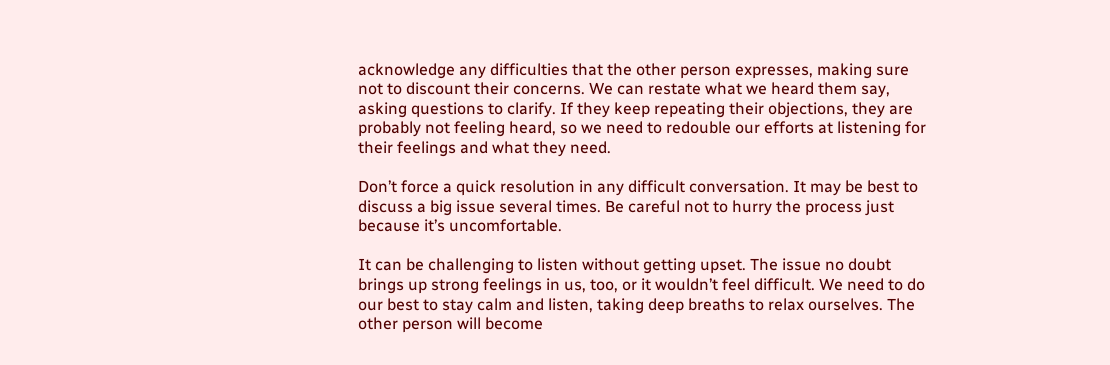acknowledge any difficulties that the other person expresses, making sure not to discount their concerns. We can restate what we heard them say, asking questions to clarify. If they keep repeating their objections, they are probably not feeling heard, so we need to redouble our efforts at listening for their feelings and what they need.

Don’t force a quick resolution in any difficult conversation. It may be best to discuss a big issue several times. Be careful not to hurry the process just because it’s uncomfortable.

It can be challenging to listen without getting upset. The issue no doubt brings up strong feelings in us, too, or it wouldn’t feel difficult. We need to do our best to stay calm and listen, taking deep breaths to relax ourselves. The other person will become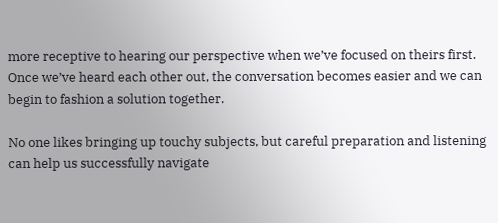more receptive to hearing our perspective when we’ve focused on theirs first. Once we’ve heard each other out, the conversation becomes easier and we can begin to fashion a solution together.

No one likes bringing up touchy subjects, but careful preparation and listening can help us successfully navigate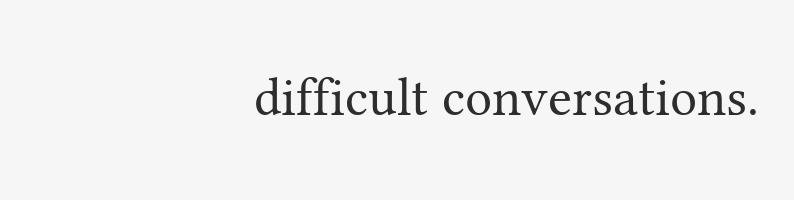difficult conversations.